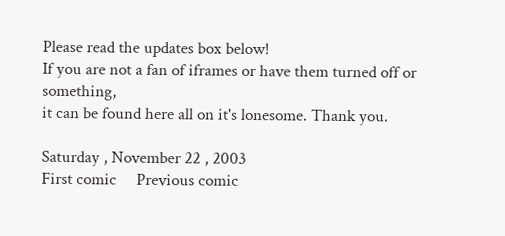Please read the updates box below!
If you are not a fan of iframes or have them turned off or something,
it can be found here all on it's lonesome. Thank you.

Saturday , November 22 , 2003
First comic     Previous comic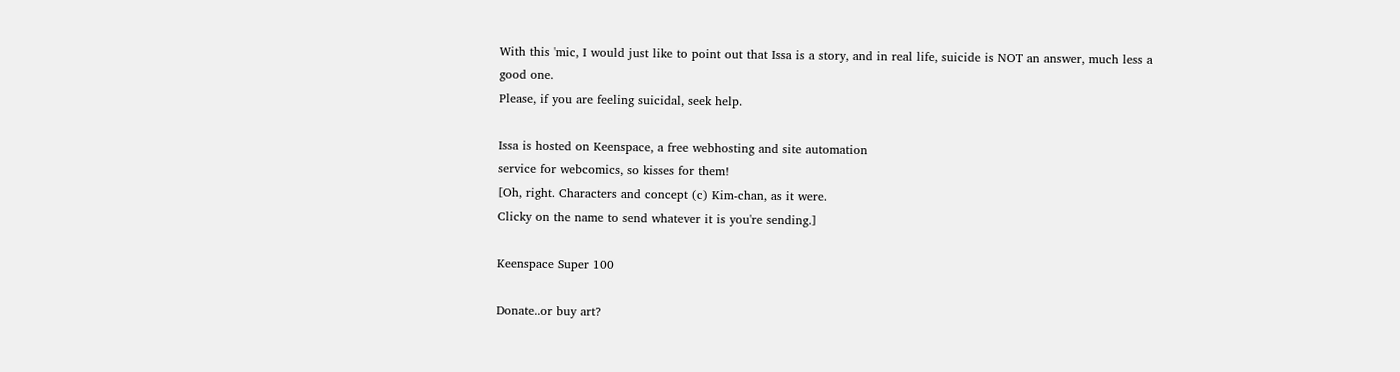With this 'mic, I would just like to point out that Issa is a story, and in real life, suicide is NOT an answer, much less a good one.
Please, if you are feeling suicidal, seek help.

Issa is hosted on Keenspace, a free webhosting and site automation
service for webcomics, so kisses for them!
[Oh, right. Characters and concept (c) Kim-chan, as it were.
Clicky on the name to send whatever it is you're sending.]

Keenspace Super 100

Donate..or buy art?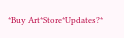*Buy Art*Store*Updates?*